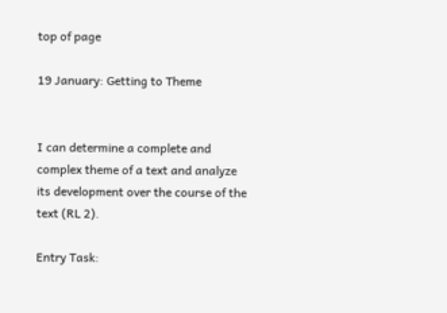top of page

19 January: Getting to Theme


I can determine a complete and complex theme of a text and analyze its development over the course of the text (RL 2).

Entry Task: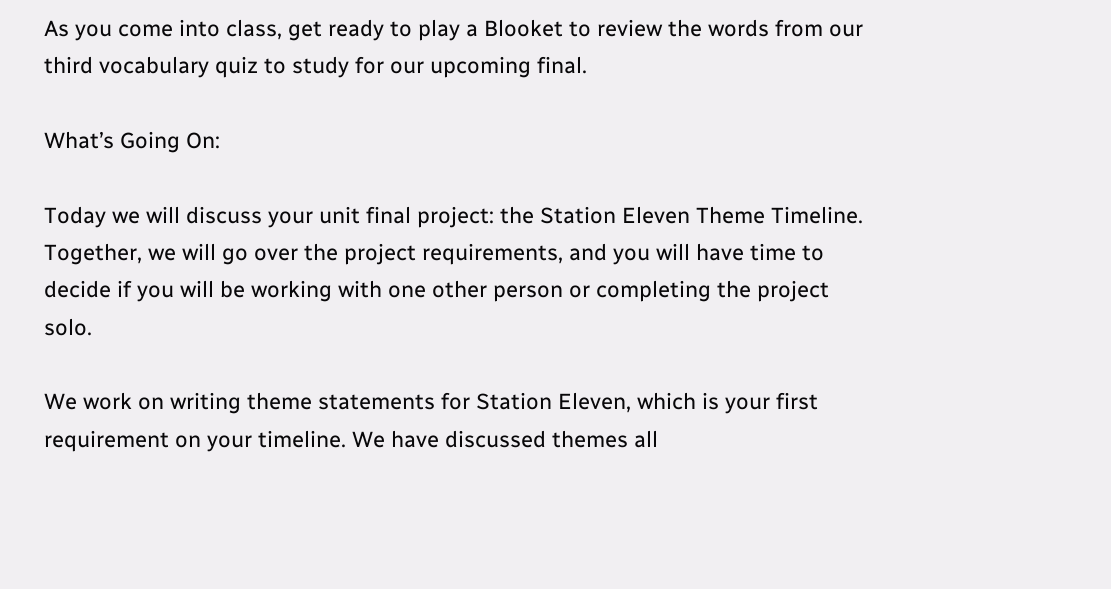As you come into class, get ready to play a Blooket to review the words from our third vocabulary quiz to study for our upcoming final.

What’s Going On:

Today we will discuss your unit final project: the Station Eleven Theme Timeline. Together, we will go over the project requirements, and you will have time to decide if you will be working with one other person or completing the project solo.

We work on writing theme statements for Station Eleven, which is your first requirement on your timeline. We have discussed themes all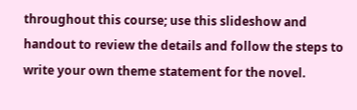throughout this course; use this slideshow and handout to review the details and follow the steps to write your own theme statement for the novel.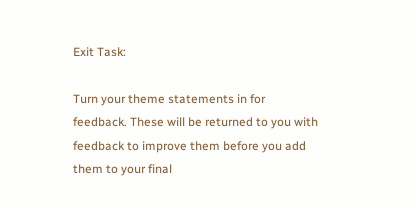Exit Task:

Turn your theme statements in for feedback. These will be returned to you with feedback to improve them before you add them to your final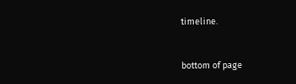timeline.


bottom of page